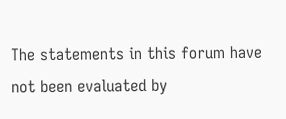The statements in this forum have not been evaluated by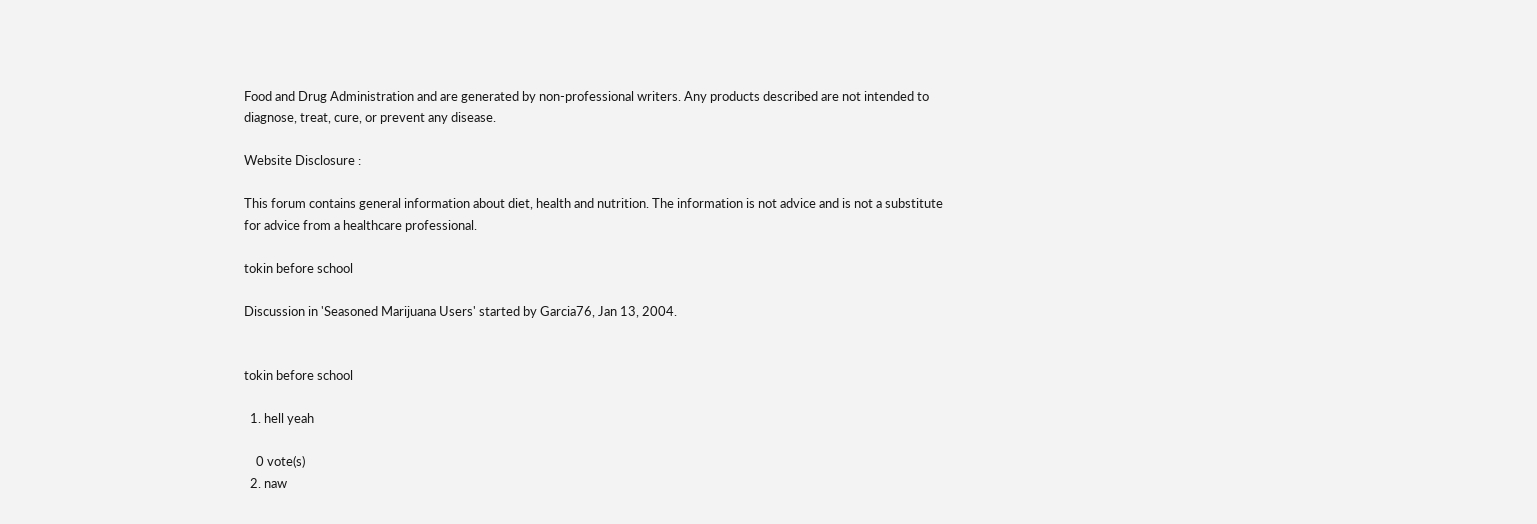Food and Drug Administration and are generated by non-professional writers. Any products described are not intended to diagnose, treat, cure, or prevent any disease.

Website Disclosure :

This forum contains general information about diet, health and nutrition. The information is not advice and is not a substitute for advice from a healthcare professional.

tokin before school

Discussion in 'Seasoned Marijuana Users' started by Garcia76, Jan 13, 2004.


tokin before school

  1. hell yeah

    0 vote(s)
  2. naw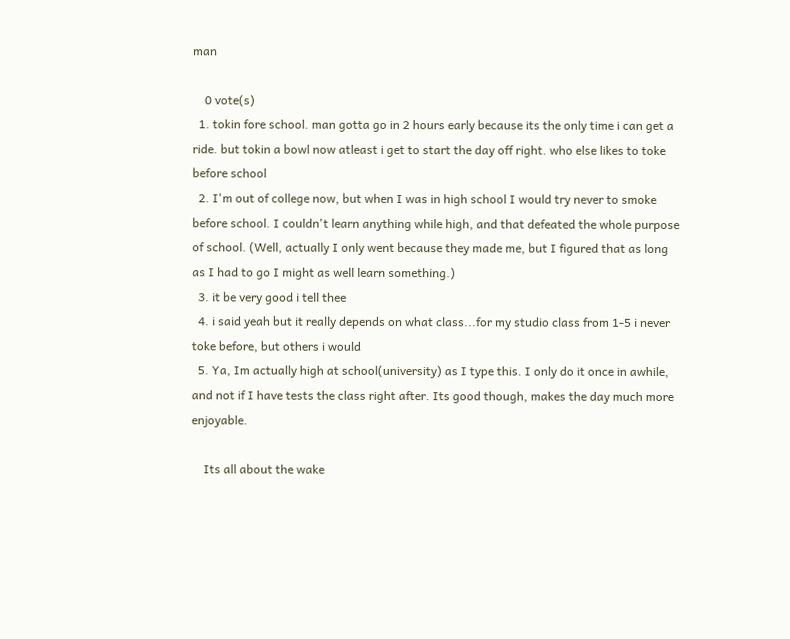man

    0 vote(s)
  1. tokin fore school. man gotta go in 2 hours early because its the only time i can get a ride. but tokin a bowl now atleast i get to start the day off right. who else likes to toke before school
  2. I'm out of college now, but when I was in high school I would try never to smoke before school. I couldn't learn anything while high, and that defeated the whole purpose of school. (Well, actually I only went because they made me, but I figured that as long as I had to go I might as well learn something.)
  3. it be very good i tell thee
  4. i said yeah but it really depends on what class...for my studio class from 1-5 i never toke before, but others i would
  5. Ya, Im actually high at school(university) as I type this. I only do it once in awhile, and not if I have tests the class right after. Its good though, makes the day much more enjoyable.

    Its all about the wake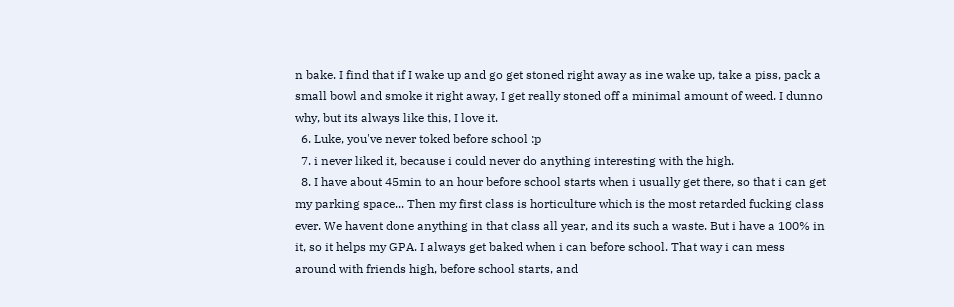n bake. I find that if I wake up and go get stoned right away as ine wake up, take a piss, pack a small bowl and smoke it right away, I get really stoned off a minimal amount of weed. I dunno why, but its always like this, I love it.
  6. Luke, you've never toked before school :p
  7. i never liked it, because i could never do anything interesting with the high.
  8. I have about 45min to an hour before school starts when i usually get there, so that i can get my parking space... Then my first class is horticulture which is the most retarded fucking class ever. We havent done anything in that class all year, and its such a waste. But i have a 100% in it, so it helps my GPA. I always get baked when i can before school. That way i can mess around with friends high, before school starts, and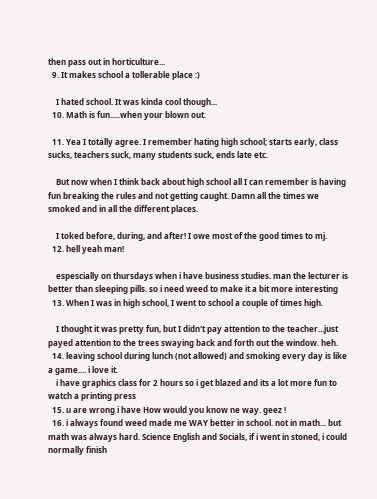then pass out in horticulture...
  9. It makes school a tollerable place :)

    I hated school. It was kinda cool though...
  10. Math is fun.....when your blown out.

  11. Yea I totally agree. I remember hating high school; starts early, class sucks, teachers suck, many students suck, ends late etc.

    But now when I think back about high school all I can remember is having fun breaking the rules and not getting caught. Damn all the times we smoked and in all the different places.

    I toked before, during, and after! I owe most of the good times to mj.
  12. hell yeah man!

    espescially on thursdays when i have business studies. man the lecturer is better than sleeping pills. so i need weed to make it a bit more interesting
  13. When I was in high school, I went to school a couple of times high.

    I thought it was pretty fun, but I didn't pay attention to the teacher...just payed attention to the trees swaying back and forth out the window. heh.
  14. leaving school during lunch (not allowed) and smoking every day is like a game.... i love it.
    i have graphics class for 2 hours so i get blazed and its a lot more fun to watch a printing press
  15. u are wrong i have How would you know ne way. geez !
  16. i always found weed made me WAY better in school. not in math... but math was always hard. Science English and Socials, if i went in stoned, i could normally finish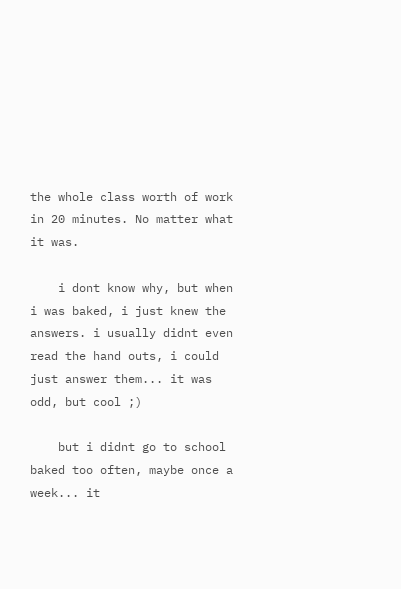the whole class worth of work in 20 minutes. No matter what it was.

    i dont know why, but when i was baked, i just knew the answers. i usually didnt even read the hand outs, i could just answer them... it was odd, but cool ;)

    but i didnt go to school baked too often, maybe once a week... it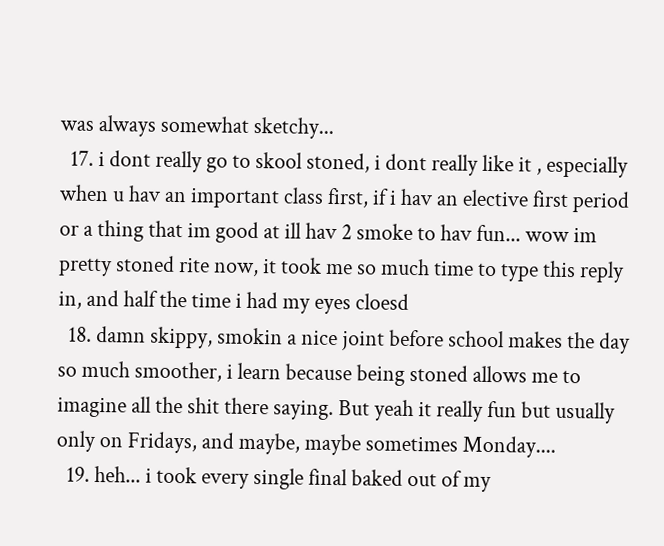was always somewhat sketchy...
  17. i dont really go to skool stoned, i dont really like it , especially when u hav an important class first, if i hav an elective first period or a thing that im good at ill hav 2 smoke to hav fun... wow im pretty stoned rite now, it took me so much time to type this reply in, and half the time i had my eyes cloesd
  18. damn skippy, smokin a nice joint before school makes the day so much smoother, i learn because being stoned allows me to imagine all the shit there saying. But yeah it really fun but usually only on Fridays, and maybe, maybe sometimes Monday....
  19. heh... i took every single final baked out of my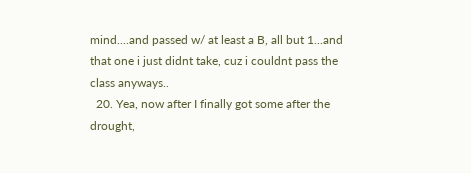mind....and passed w/ at least a B, all but 1...and that one i just didnt take, cuz i couldnt pass the class anyways..
  20. Yea, now after I finally got some after the drought,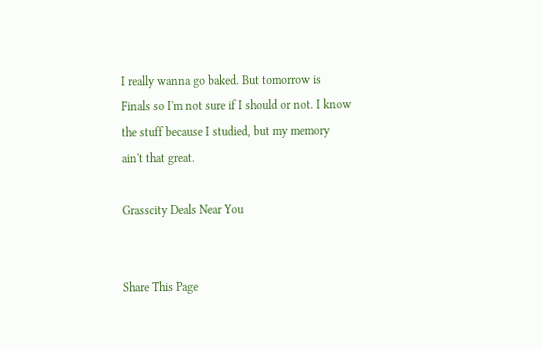I really wanna go baked. But tomorrow is Finals so I'm not sure if I should or not. I know the stuff because I studied, but my memory ain't that great.

Grasscity Deals Near You


Share This Page